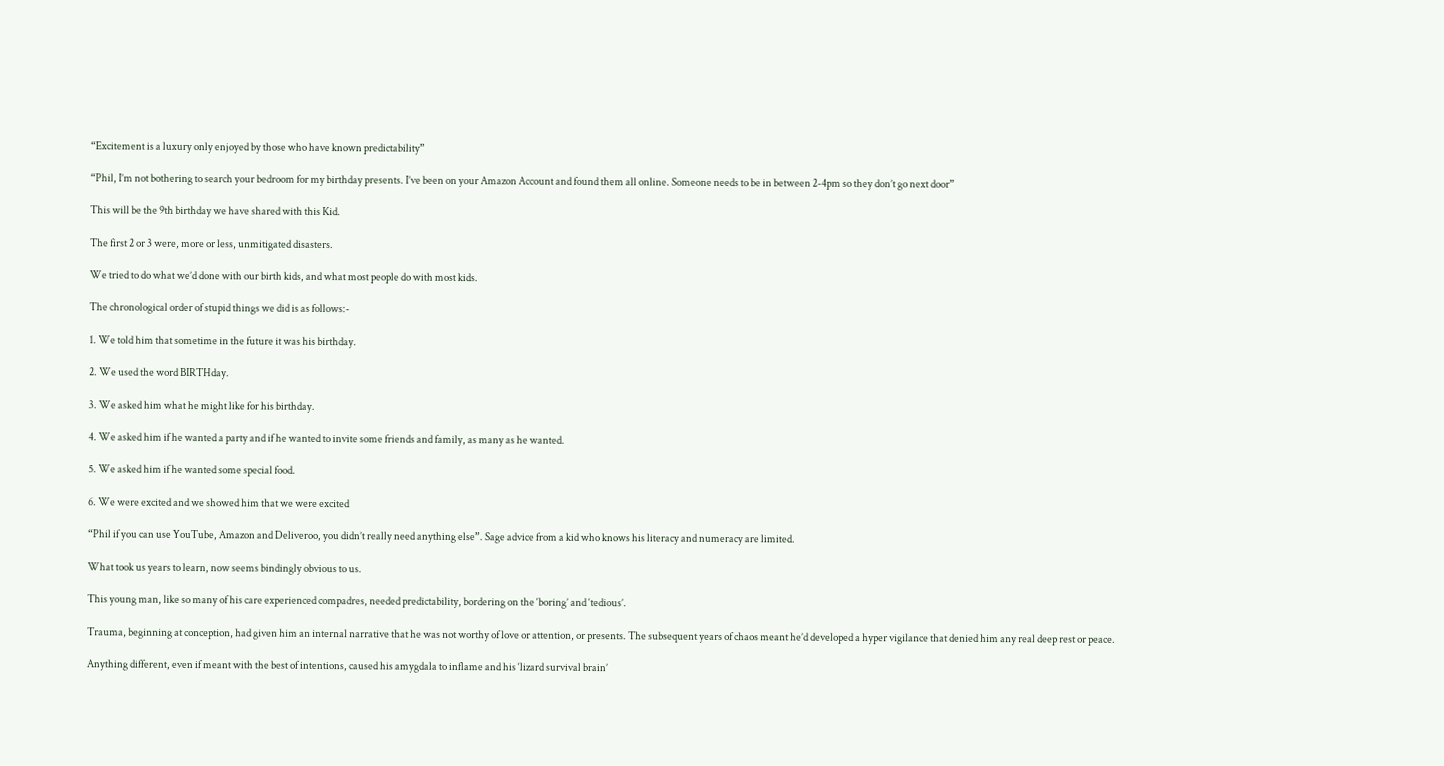“Excitement is a luxury only enjoyed by those who have known predictability”

“Phil, I’m not bothering to search your bedroom for my birthday presents. I’ve been on your Amazon Account and found them all online. Someone needs to be in between 2-4pm so they don’t go next door”

This will be the 9th birthday we have shared with this Kid.

The first 2 or 3 were, more or less, unmitigated disasters.

We tried to do what we’d done with our birth kids, and what most people do with most kids.

The chronological order of stupid things we did is as follows:-

1. We told him that sometime in the future it was his birthday.

2. We used the word BIRTHday.

3. We asked him what he might like for his birthday.

4. We asked him if he wanted a party and if he wanted to invite some friends and family, as many as he wanted.

5. We asked him if he wanted some special food.

6. We were excited and we showed him that we were excited

“Phil if you can use YouTube, Amazon and Deliveroo, you didn’t really need anything else”. Sage advice from a kid who knows his literacy and numeracy are limited.

What took us years to learn, now seems bindingly obvious to us.

This young man, like so many of his care experienced compadres, needed predictability, bordering on the ‘boring’ and ‘tedious’.

Trauma, beginning at conception, had given him an internal narrative that he was not worthy of love or attention, or presents. The subsequent years of chaos meant he’d developed a hyper vigilance that denied him any real deep rest or peace.

Anything different, even if meant with the best of intentions, caused his amygdala to inflame and his ‘lizard survival brain’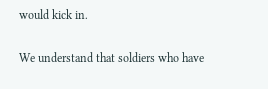would kick in.

We understand that soldiers who have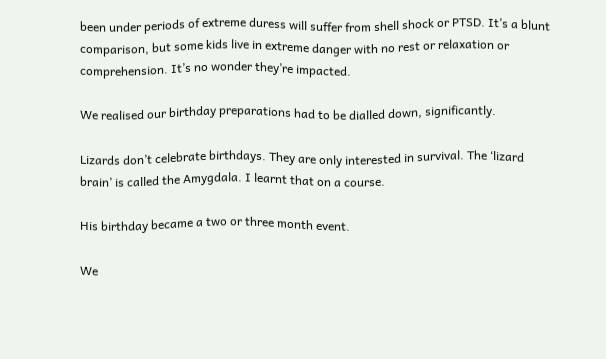been under periods of extreme duress will suffer from shell shock or PTSD. It’s a blunt comparison, but some kids live in extreme danger with no rest or relaxation or comprehension. It’s no wonder they’re impacted.

We realised our birthday preparations had to be dialled down, significantly.

Lizards don’t celebrate birthdays. They are only interested in survival. The ‘lizard brain’ is called the Amygdala. I learnt that on a course.

His birthday became a two or three month event.

We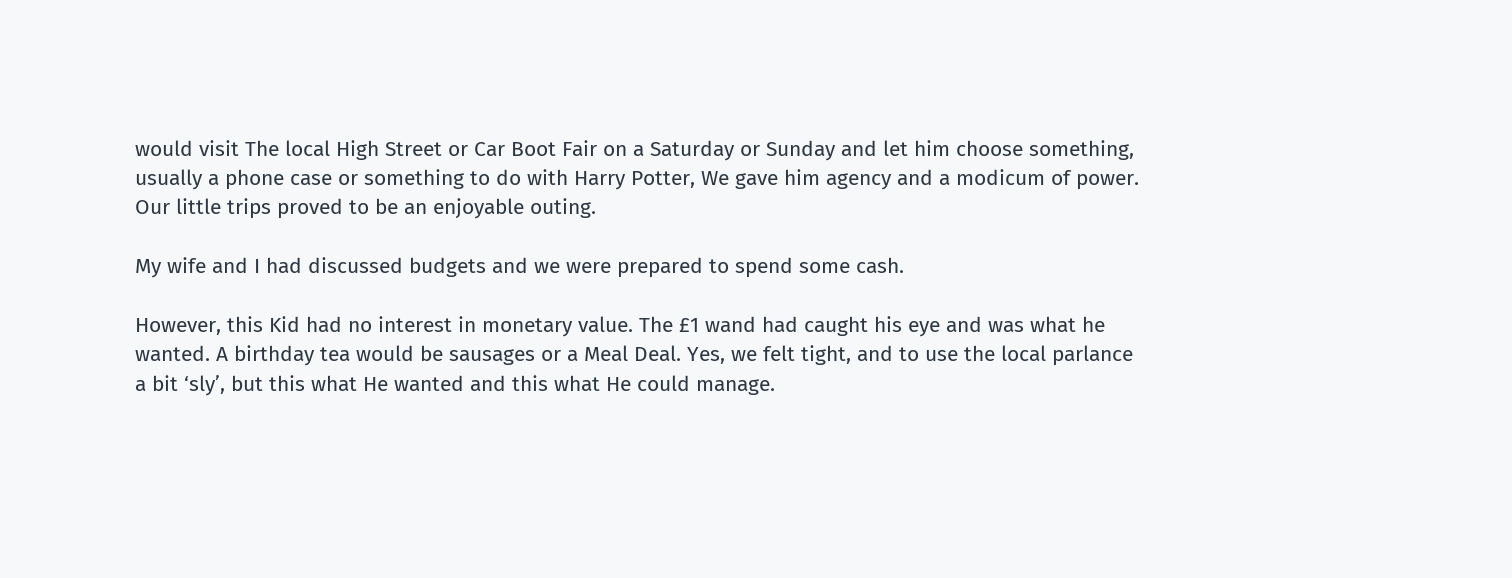would visit The local High Street or Car Boot Fair on a Saturday or Sunday and let him choose something, usually a phone case or something to do with Harry Potter, We gave him agency and a modicum of power. Our little trips proved to be an enjoyable outing.

My wife and I had discussed budgets and we were prepared to spend some cash.

However, this Kid had no interest in monetary value. The £1 wand had caught his eye and was what he wanted. A birthday tea would be sausages or a Meal Deal. Yes, we felt tight, and to use the local parlance a bit ‘sly’, but this what He wanted and this what He could manage.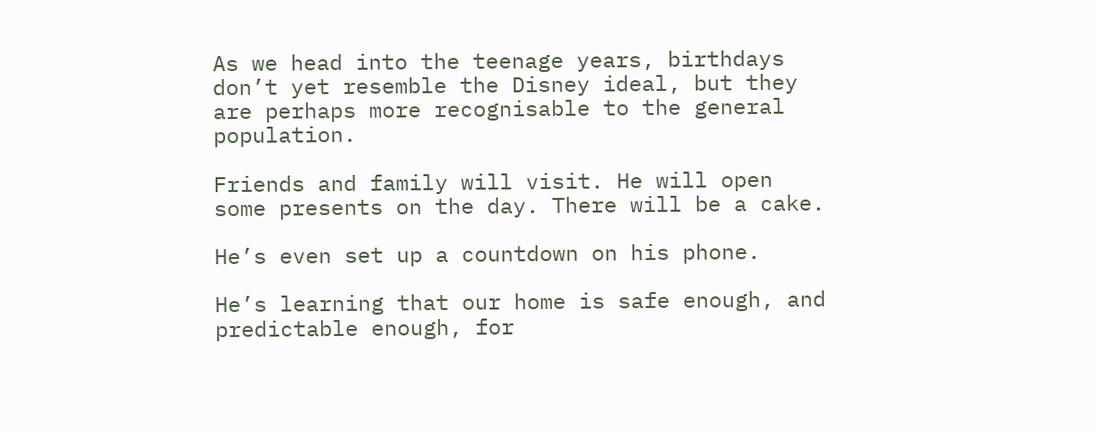As we head into the teenage years, birthdays don’t yet resemble the Disney ideal, but they are perhaps more recognisable to the general population.

Friends and family will visit. He will open some presents on the day. There will be a cake.

He’s even set up a countdown on his phone.

He’s learning that our home is safe enough, and predictable enough, for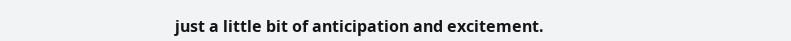just a little bit of anticipation and excitement.